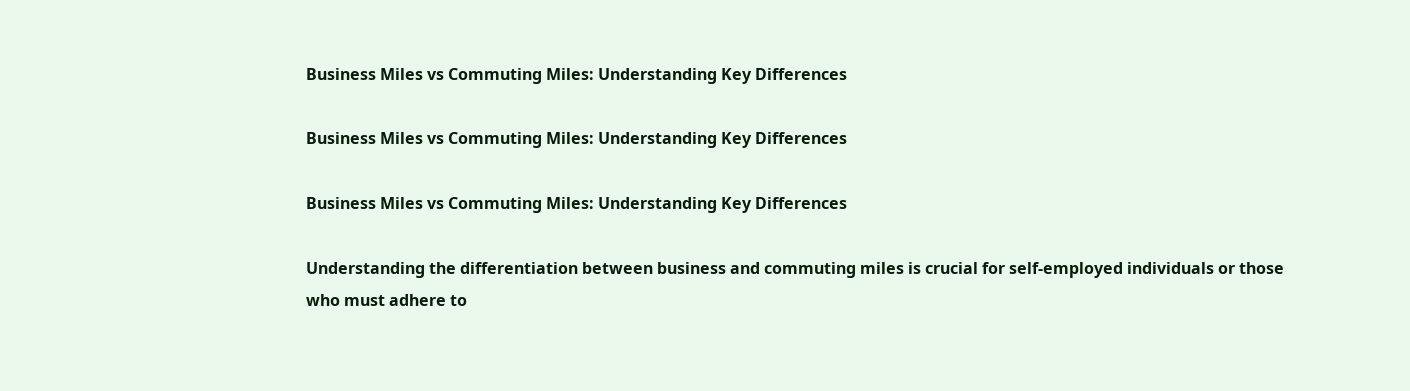Business Miles vs Commuting Miles: Understanding Key Differences

Business Miles vs Commuting Miles: Understanding Key Differences

Business Miles vs Commuting Miles: Understanding Key Differences

Understanding the differentiation between business and commuting miles is crucial for self-employed individuals or those who must adhere to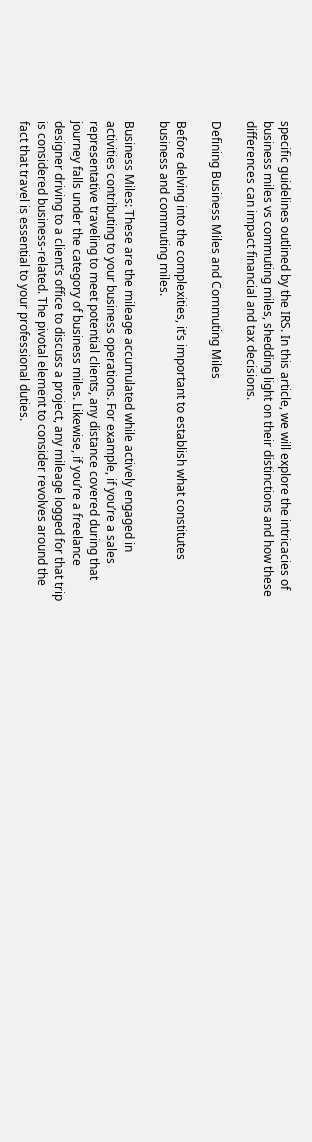specific guidelines outlined by the IRS. In this article, we will explore the intricacies of business miles vs commuting miles, shedding light on their distinctions and how these differences can impact financial and tax decisions.

Defining Business Miles and Commuting Miles

Before delving into the complexities, it’s important to establish what constitutes business and commuting miles.

Business Miles: These are the mileage accumulated while actively engaged in activities contributing to your business operations. For example, if you’re a sales representative traveling to meet potential clients, any distance covered during that journey falls under the category of business miles. Likewise, if you’re a freelance designer driving to a client’s office to discuss a project, any mileage logged for that trip is considered business-related. The pivotal element to consider revolves around the fact that travel is essential to your professional duties.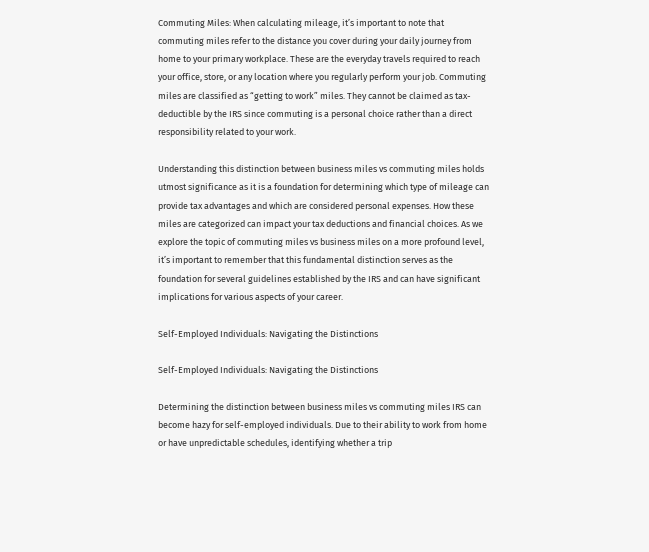Commuting Miles: When calculating mileage, it’s important to note that commuting miles refer to the distance you cover during your daily journey from home to your primary workplace. These are the everyday travels required to reach your office, store, or any location where you regularly perform your job. Commuting miles are classified as “getting to work” miles. They cannot be claimed as tax-deductible by the IRS since commuting is a personal choice rather than a direct responsibility related to your work.

Understanding this distinction between business miles vs commuting miles holds utmost significance as it is a foundation for determining which type of mileage can provide tax advantages and which are considered personal expenses. How these miles are categorized can impact your tax deductions and financial choices. As we explore the topic of commuting miles vs business miles on a more profound level, it’s important to remember that this fundamental distinction serves as the foundation for several guidelines established by the IRS and can have significant implications for various aspects of your career.

Self-Employed Individuals: Navigating the Distinctions

Self-Employed Individuals: Navigating the Distinctions

Determining the distinction between business miles vs commuting miles IRS can become hazy for self-employed individuals. Due to their ability to work from home or have unpredictable schedules, identifying whether a trip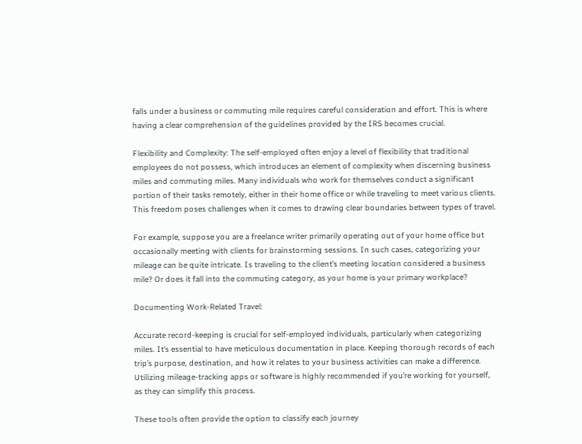falls under a business or commuting mile requires careful consideration and effort. This is where having a clear comprehension of the guidelines provided by the IRS becomes crucial.

Flexibility and Complexity: The self-employed often enjoy a level of flexibility that traditional employees do not possess, which introduces an element of complexity when discerning business miles and commuting miles. Many individuals who work for themselves conduct a significant portion of their tasks remotely, either in their home office or while traveling to meet various clients. This freedom poses challenges when it comes to drawing clear boundaries between types of travel.

For example, suppose you are a freelance writer primarily operating out of your home office but occasionally meeting with clients for brainstorming sessions. In such cases, categorizing your mileage can be quite intricate. Is traveling to the client’s meeting location considered a business mile? Or does it fall into the commuting category, as your home is your primary workplace?

Documenting Work-Related Travel:

Accurate record-keeping is crucial for self-employed individuals, particularly when categorizing miles. It’s essential to have meticulous documentation in place. Keeping thorough records of each trip’s purpose, destination, and how it relates to your business activities can make a difference. Utilizing mileage-tracking apps or software is highly recommended if you’re working for yourself, as they can simplify this process.

These tools often provide the option to classify each journey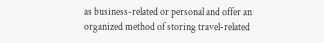as business-related or personal and offer an organized method of storing travel-related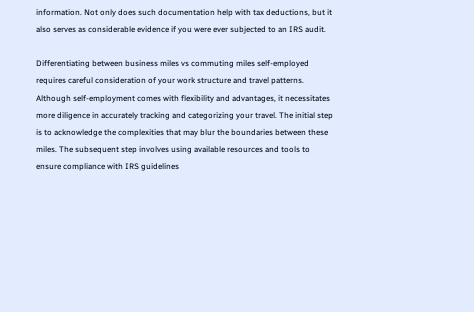information. Not only does such documentation help with tax deductions, but it also serves as considerable evidence if you were ever subjected to an IRS audit.

Differentiating between business miles vs commuting miles self-employed requires careful consideration of your work structure and travel patterns. Although self-employment comes with flexibility and advantages, it necessitates more diligence in accurately tracking and categorizing your travel. The initial step is to acknowledge the complexities that may blur the boundaries between these miles. The subsequent step involves using available resources and tools to ensure compliance with IRS guidelines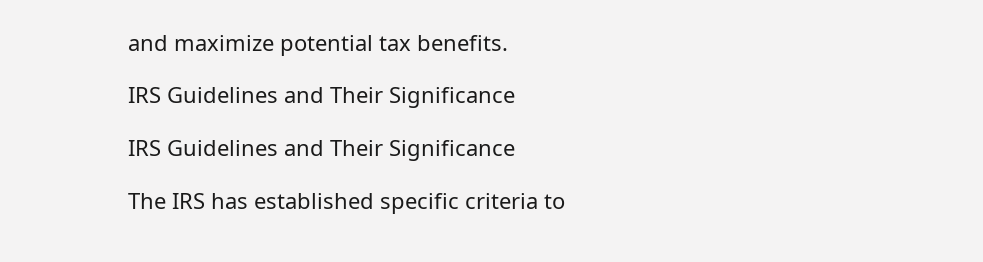and maximize potential tax benefits.

IRS Guidelines and Their Significance

IRS Guidelines and Their Significance

The IRS has established specific criteria to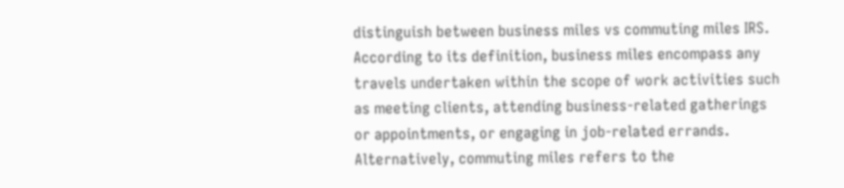distinguish between business miles vs commuting miles IRS. According to its definition, business miles encompass any travels undertaken within the scope of work activities such as meeting clients, attending business-related gatherings or appointments, or engaging in job-related errands. Alternatively, commuting miles refers to the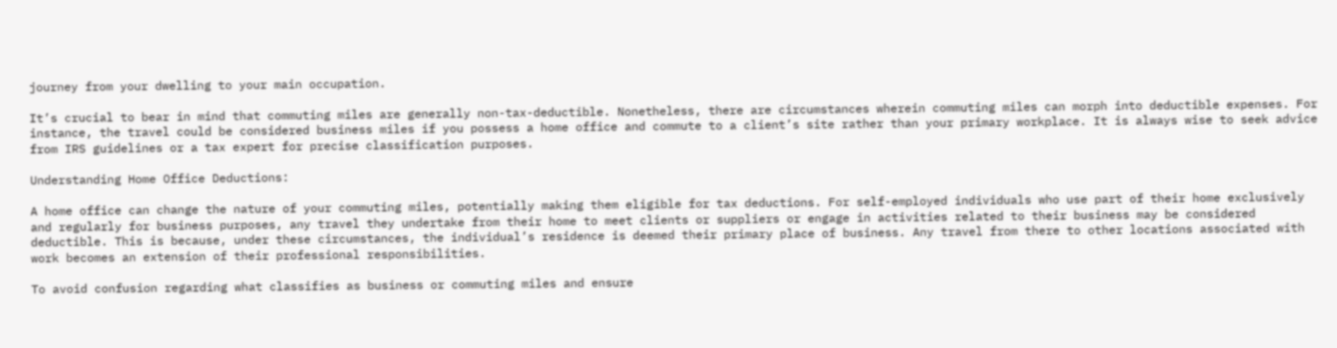journey from your dwelling to your main occupation.

It’s crucial to bear in mind that commuting miles are generally non-tax-deductible. Nonetheless, there are circumstances wherein commuting miles can morph into deductible expenses. For instance, the travel could be considered business miles if you possess a home office and commute to a client’s site rather than your primary workplace. It is always wise to seek advice from IRS guidelines or a tax expert for precise classification purposes.

Understanding Home Office Deductions:

A home office can change the nature of your commuting miles, potentially making them eligible for tax deductions. For self-employed individuals who use part of their home exclusively and regularly for business purposes, any travel they undertake from their home to meet clients or suppliers or engage in activities related to their business may be considered deductible. This is because, under these circumstances, the individual’s residence is deemed their primary place of business. Any travel from there to other locations associated with work becomes an extension of their professional responsibilities.

To avoid confusion regarding what classifies as business or commuting miles and ensure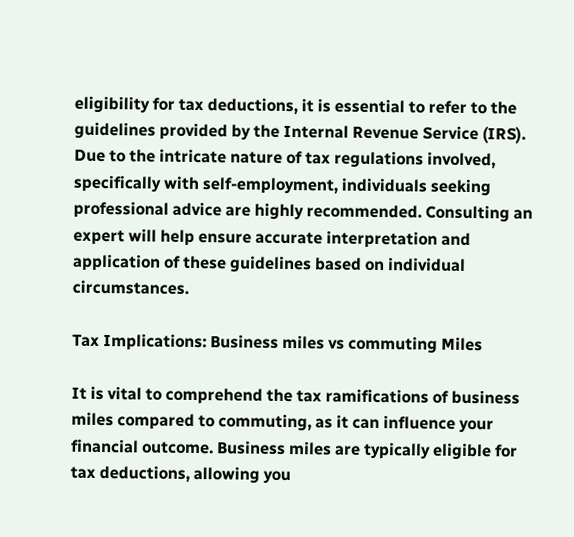eligibility for tax deductions, it is essential to refer to the guidelines provided by the Internal Revenue Service (IRS). Due to the intricate nature of tax regulations involved, specifically with self-employment, individuals seeking professional advice are highly recommended. Consulting an expert will help ensure accurate interpretation and application of these guidelines based on individual circumstances.

Tax Implications: Business miles vs commuting Miles

It is vital to comprehend the tax ramifications of business miles compared to commuting, as it can influence your financial outcome. Business miles are typically eligible for tax deductions, allowing you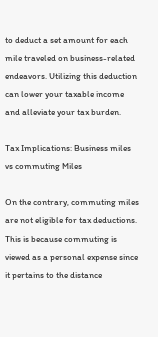to deduct a set amount for each mile traveled on business-related endeavors. Utilizing this deduction can lower your taxable income and alleviate your tax burden.

Tax Implications: Business miles vs commuting Miles

On the contrary, commuting miles are not eligible for tax deductions. This is because commuting is viewed as a personal expense since it pertains to the distance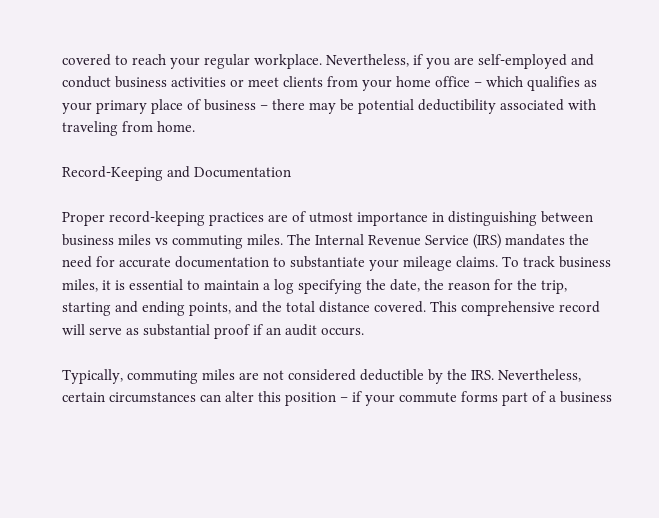covered to reach your regular workplace. Nevertheless, if you are self-employed and conduct business activities or meet clients from your home office – which qualifies as your primary place of business – there may be potential deductibility associated with traveling from home.

Record-Keeping and Documentation

Proper record-keeping practices are of utmost importance in distinguishing between business miles vs commuting miles. The Internal Revenue Service (IRS) mandates the need for accurate documentation to substantiate your mileage claims. To track business miles, it is essential to maintain a log specifying the date, the reason for the trip, starting and ending points, and the total distance covered. This comprehensive record will serve as substantial proof if an audit occurs.

Typically, commuting miles are not considered deductible by the IRS. Nevertheless, certain circumstances can alter this position – if your commute forms part of a business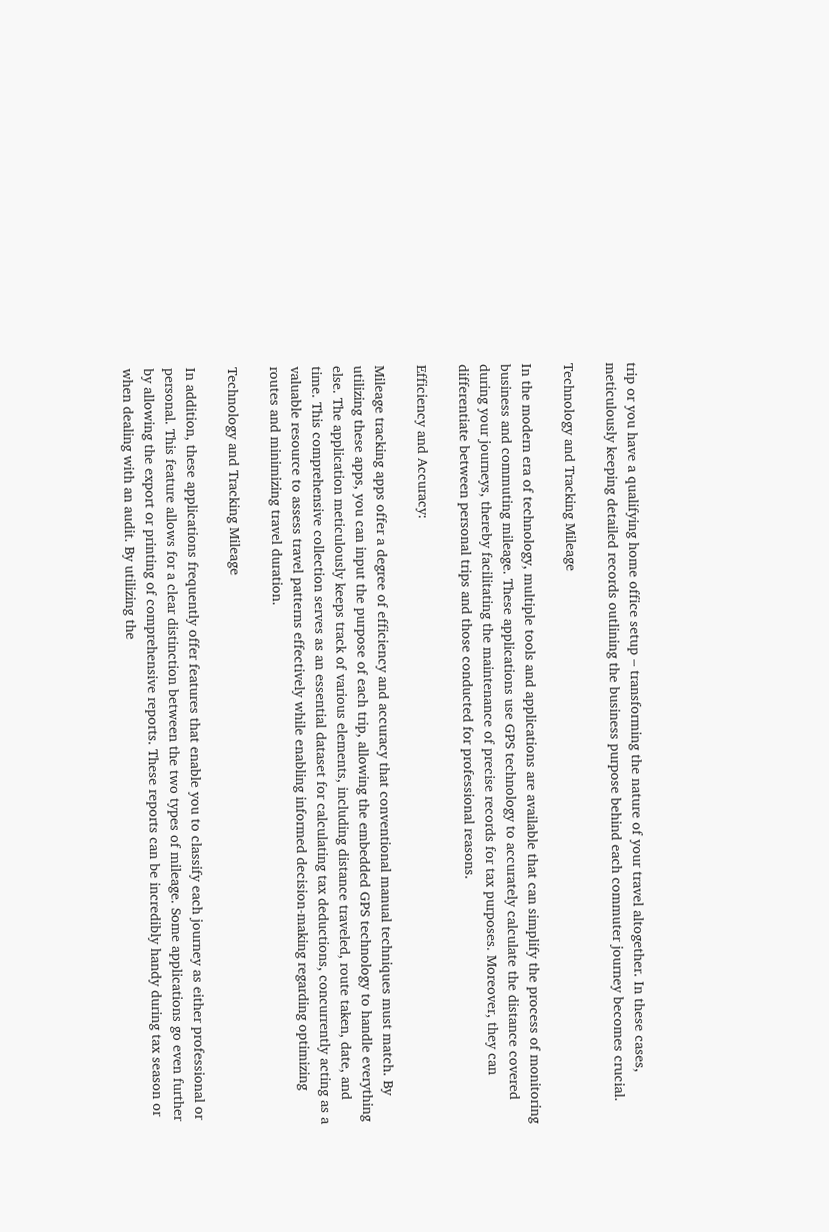trip or you have a qualifying home office setup – transforming the nature of your travel altogether. In these cases, meticulously keeping detailed records outlining the business purpose behind each commuter journey becomes crucial.

Technology and Tracking Mileage

In the modern era of technology, multiple tools and applications are available that can simplify the process of monitoring business and commuting mileage. These applications use GPS technology to accurately calculate the distance covered during your journeys, thereby facilitating the maintenance of precise records for tax purposes. Moreover, they can differentiate between personal trips and those conducted for professional reasons.

Efficiency and Accuracy:

Mileage tracking apps offer a degree of efficiency and accuracy that conventional manual techniques must match. By utilizing these apps, you can input the purpose of each trip, allowing the embedded GPS technology to handle everything else. The application meticulously keeps track of various elements, including distance traveled, route taken, date, and time. This comprehensive collection serves as an essential dataset for calculating tax deductions, concurrently acting as a valuable resource to assess travel patterns effectively while enabling informed decision-making regarding optimizing routes and minimizing travel duration.

Technology and Tracking Mileage

In addition, these applications frequently offer features that enable you to classify each journey as either professional or personal. This feature allows for a clear distinction between the two types of mileage. Some applications go even further by allowing the export or printing of comprehensive reports. These reports can be incredibly handy during tax season or when dealing with an audit. By utilizing the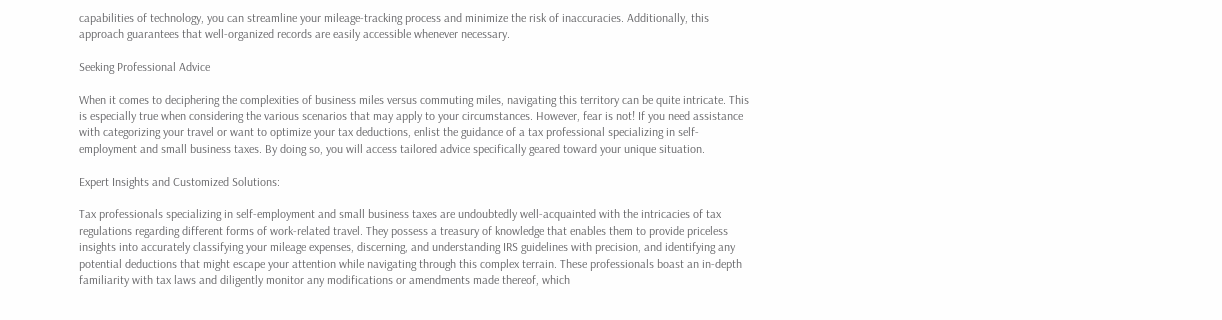capabilities of technology, you can streamline your mileage-tracking process and minimize the risk of inaccuracies. Additionally, this approach guarantees that well-organized records are easily accessible whenever necessary.

Seeking Professional Advice

When it comes to deciphering the complexities of business miles versus commuting miles, navigating this territory can be quite intricate. This is especially true when considering the various scenarios that may apply to your circumstances. However, fear is not! If you need assistance with categorizing your travel or want to optimize your tax deductions, enlist the guidance of a tax professional specializing in self-employment and small business taxes. By doing so, you will access tailored advice specifically geared toward your unique situation.

Expert Insights and Customized Solutions:

Tax professionals specializing in self-employment and small business taxes are undoubtedly well-acquainted with the intricacies of tax regulations regarding different forms of work-related travel. They possess a treasury of knowledge that enables them to provide priceless insights into accurately classifying your mileage expenses, discerning, and understanding IRS guidelines with precision, and identifying any potential deductions that might escape your attention while navigating through this complex terrain. These professionals boast an in-depth familiarity with tax laws and diligently monitor any modifications or amendments made thereof, which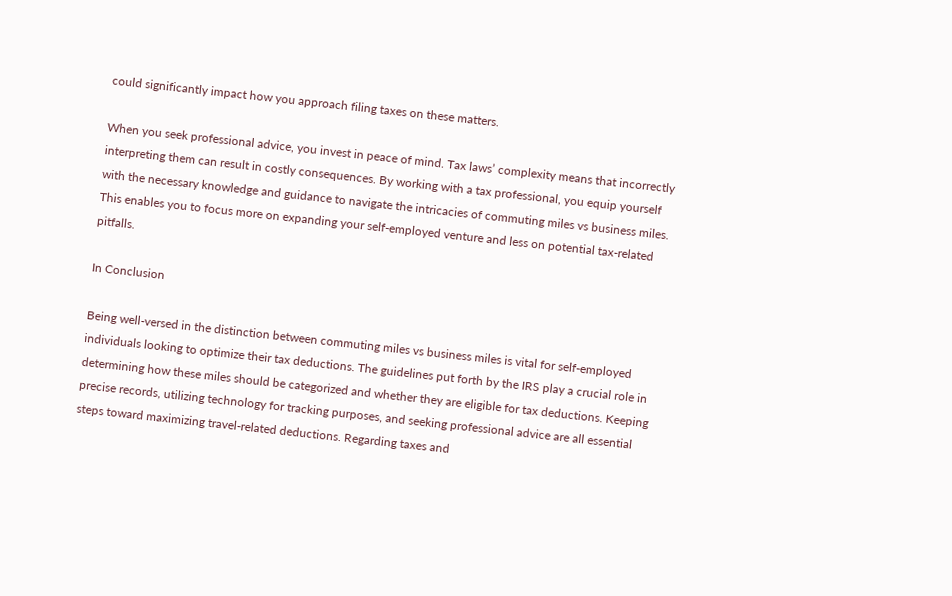could significantly impact how you approach filing taxes on these matters.

When you seek professional advice, you invest in peace of mind. Tax laws’ complexity means that incorrectly interpreting them can result in costly consequences. By working with a tax professional, you equip yourself with the necessary knowledge and guidance to navigate the intricacies of commuting miles vs business miles. This enables you to focus more on expanding your self-employed venture and less on potential tax-related pitfalls.

In Conclusion

Being well-versed in the distinction between commuting miles vs business miles is vital for self-employed individuals looking to optimize their tax deductions. The guidelines put forth by the IRS play a crucial role in determining how these miles should be categorized and whether they are eligible for tax deductions. Keeping precise records, utilizing technology for tracking purposes, and seeking professional advice are all essential steps toward maximizing travel-related deductions. Regarding taxes and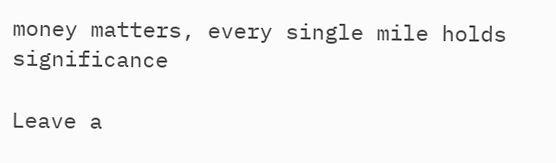money matters, every single mile holds significance

Leave a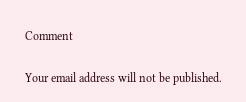Comment

Your email address will not be published.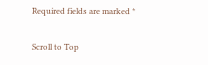Required fields are marked *

Scroll to Top